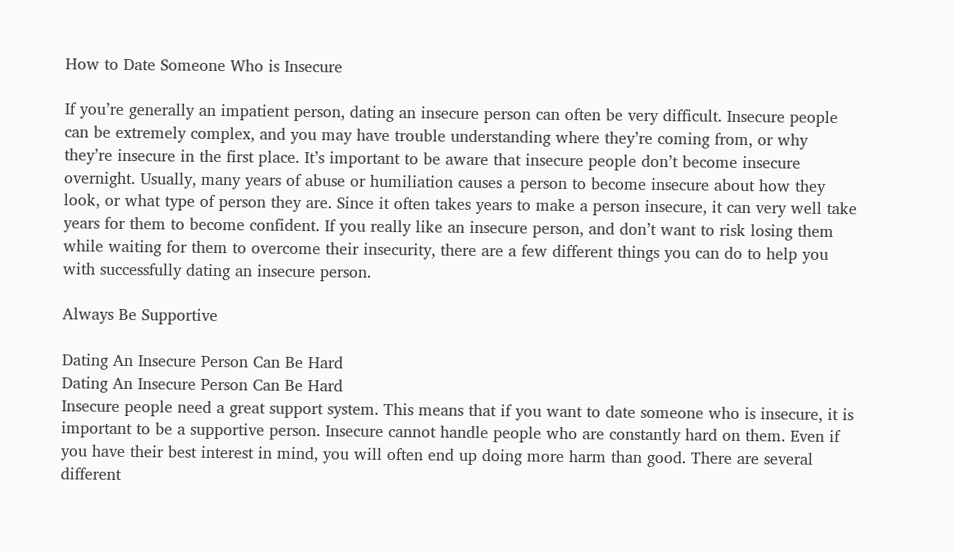How to Date Someone Who is Insecure

If you’re generally an impatient person, dating an insecure person can often be very difficult. Insecure people can be extremely complex, and you may have trouble understanding where they’re coming from, or why they’re insecure in the first place. It’s important to be aware that insecure people don’t become insecure overnight. Usually, many years of abuse or humiliation causes a person to become insecure about how they look, or what type of person they are. Since it often takes years to make a person insecure, it can very well take years for them to become confident. If you really like an insecure person, and don’t want to risk losing them while waiting for them to overcome their insecurity, there are a few different things you can do to help you with successfully dating an insecure person.

Always Be Supportive

Dating An Insecure Person Can Be Hard
Dating An Insecure Person Can Be Hard
Insecure people need a great support system. This means that if you want to date someone who is insecure, it is important to be a supportive person. Insecure cannot handle people who are constantly hard on them. Even if you have their best interest in mind, you will often end up doing more harm than good. There are several different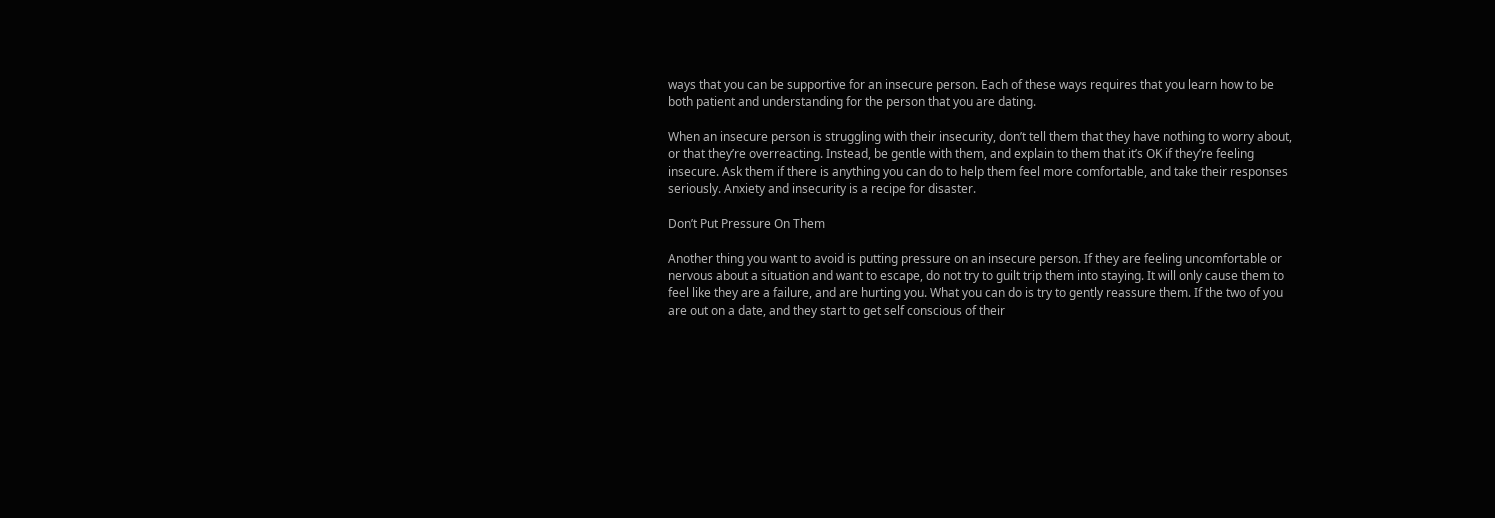ways that you can be supportive for an insecure person. Each of these ways requires that you learn how to be both patient and understanding for the person that you are dating.

When an insecure person is struggling with their insecurity, don’t tell them that they have nothing to worry about, or that they’re overreacting. Instead, be gentle with them, and explain to them that it’s OK if they’re feeling insecure. Ask them if there is anything you can do to help them feel more comfortable, and take their responses seriously. Anxiety and insecurity is a recipe for disaster.

Don’t Put Pressure On Them

Another thing you want to avoid is putting pressure on an insecure person. If they are feeling uncomfortable or nervous about a situation and want to escape, do not try to guilt trip them into staying. It will only cause them to feel like they are a failure, and are hurting you. What you can do is try to gently reassure them. If the two of you are out on a date, and they start to get self conscious of their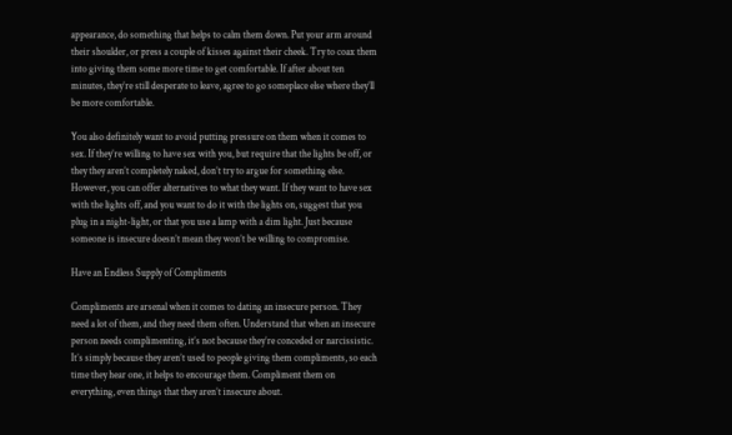appearance, do something that helps to calm them down. Put your arm around their shoulder, or press a couple of kisses against their cheek. Try to coax them into giving them some more time to get comfortable. If after about ten minutes, they’re still desperate to leave, agree to go someplace else where they’ll be more comfortable.

You also definitely want to avoid putting pressure on them when it comes to sex. If they’re willing to have sex with you, but require that the lights be off, or they they aren’t completely naked, don’t try to argue for something else. However, you can offer alternatives to what they want. If they want to have sex with the lights off, and you want to do it with the lights on, suggest that you plug in a night-light, or that you use a lamp with a dim light. Just because someone is insecure doesn’t mean they won’t be willing to compromise.

Have an Endless Supply of Compliments

Compliments are arsenal when it comes to dating an insecure person. They need a lot of them, and they need them often. Understand that when an insecure person needs complimenting, it’s not because they’re conceded or narcissistic. It’s simply because they aren’t used to people giving them compliments, so each time they hear one, it helps to encourage them. Compliment them on everything, even things that they aren’t insecure about.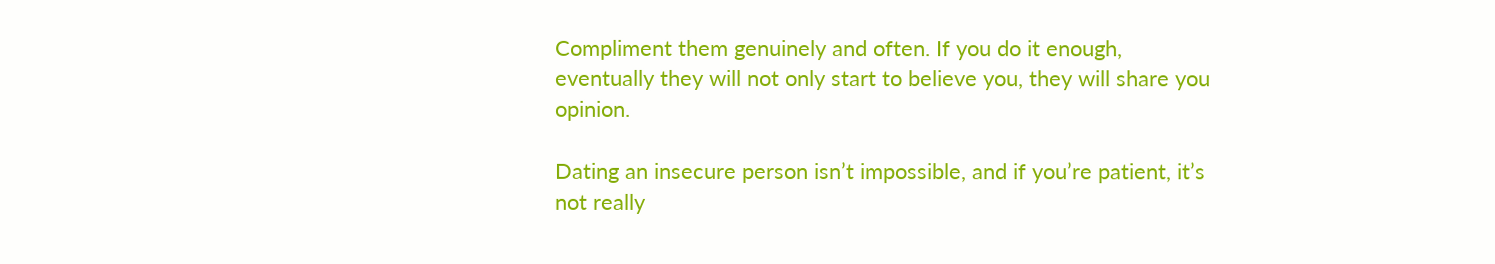Compliment them genuinely and often. If you do it enough, eventually they will not only start to believe you, they will share you opinion.

Dating an insecure person isn’t impossible, and if you’re patient, it’s not really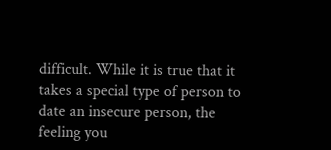difficult. While it is true that it takes a special type of person to date an insecure person, the feeling you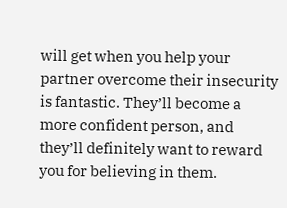will get when you help your partner overcome their insecurity is fantastic. They’ll become a more confident person, and they’ll definitely want to reward you for believing in them.